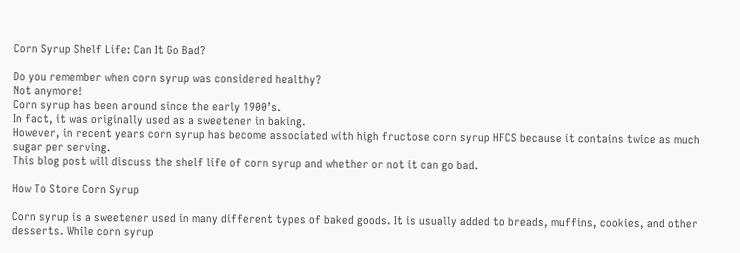Corn Syrup Shelf Life: Can It Go Bad?

Do you remember when corn syrup was considered healthy?
Not anymore!
Corn syrup has been around since the early 1900’s.
In fact, it was originally used as a sweetener in baking.
However, in recent years corn syrup has become associated with high fructose corn syrup HFCS because it contains twice as much sugar per serving.
This blog post will discuss the shelf life of corn syrup and whether or not it can go bad.

How To Store Corn Syrup

Corn syrup is a sweetener used in many different types of baked goods. It is usually added to breads, muffins, cookies, and other desserts. While corn syrup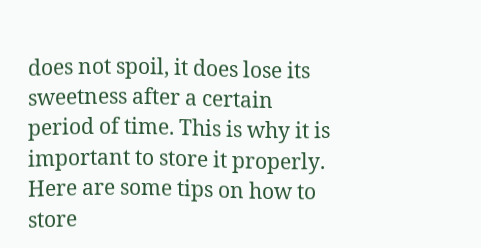does not spoil, it does lose its sweetness after a certain period of time. This is why it is important to store it properly. Here are some tips on how to store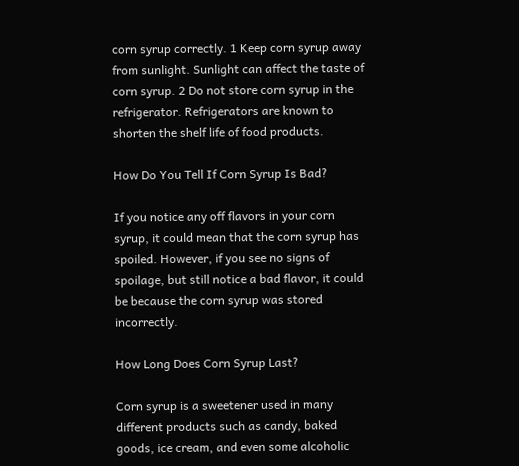corn syrup correctly. 1 Keep corn syrup away from sunlight. Sunlight can affect the taste of corn syrup. 2 Do not store corn syrup in the refrigerator. Refrigerators are known to shorten the shelf life of food products.

How Do You Tell If Corn Syrup Is Bad?

If you notice any off flavors in your corn syrup, it could mean that the corn syrup has spoiled. However, if you see no signs of spoilage, but still notice a bad flavor, it could be because the corn syrup was stored incorrectly.

How Long Does Corn Syrup Last?

Corn syrup is a sweetener used in many different products such as candy, baked goods, ice cream, and even some alcoholic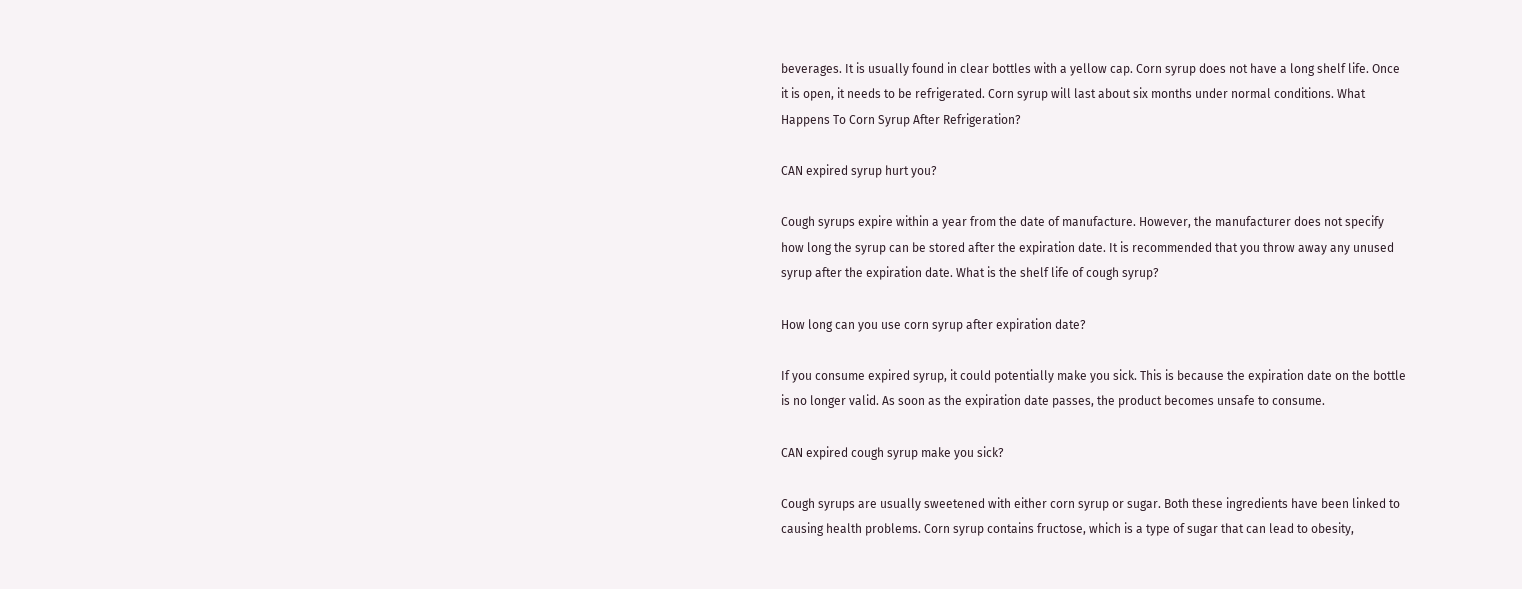beverages. It is usually found in clear bottles with a yellow cap. Corn syrup does not have a long shelf life. Once it is open, it needs to be refrigerated. Corn syrup will last about six months under normal conditions. What Happens To Corn Syrup After Refrigeration?

CAN expired syrup hurt you?

Cough syrups expire within a year from the date of manufacture. However, the manufacturer does not specify how long the syrup can be stored after the expiration date. It is recommended that you throw away any unused syrup after the expiration date. What is the shelf life of cough syrup?

How long can you use corn syrup after expiration date?

If you consume expired syrup, it could potentially make you sick. This is because the expiration date on the bottle is no longer valid. As soon as the expiration date passes, the product becomes unsafe to consume.

CAN expired cough syrup make you sick?

Cough syrups are usually sweetened with either corn syrup or sugar. Both these ingredients have been linked to causing health problems. Corn syrup contains fructose, which is a type of sugar that can lead to obesity,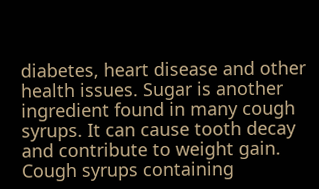diabetes, heart disease and other health issues. Sugar is another ingredient found in many cough syrups. It can cause tooth decay and contribute to weight gain. Cough syrups containing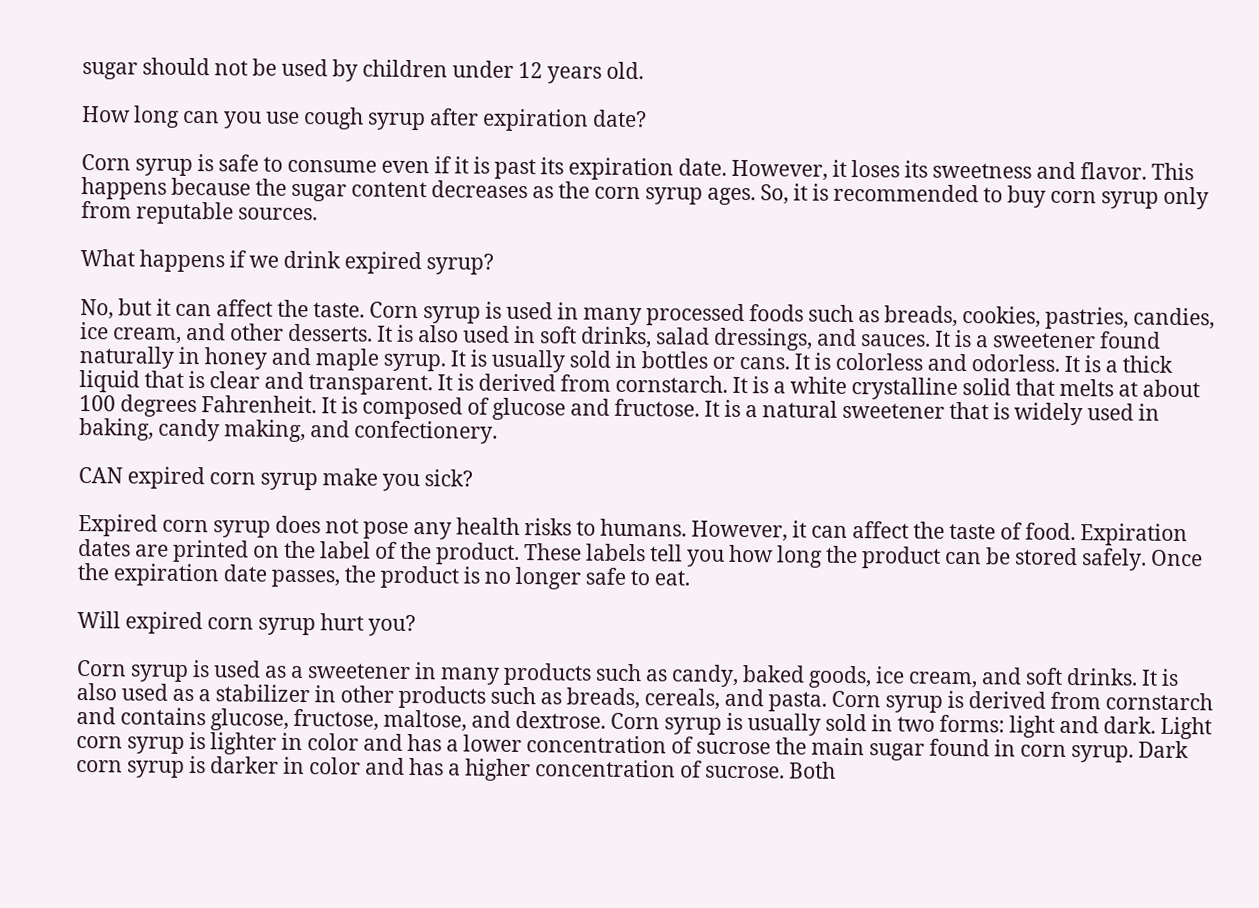sugar should not be used by children under 12 years old.

How long can you use cough syrup after expiration date?

Corn syrup is safe to consume even if it is past its expiration date. However, it loses its sweetness and flavor. This happens because the sugar content decreases as the corn syrup ages. So, it is recommended to buy corn syrup only from reputable sources.

What happens if we drink expired syrup?

No, but it can affect the taste. Corn syrup is used in many processed foods such as breads, cookies, pastries, candies, ice cream, and other desserts. It is also used in soft drinks, salad dressings, and sauces. It is a sweetener found naturally in honey and maple syrup. It is usually sold in bottles or cans. It is colorless and odorless. It is a thick liquid that is clear and transparent. It is derived from cornstarch. It is a white crystalline solid that melts at about 100 degrees Fahrenheit. It is composed of glucose and fructose. It is a natural sweetener that is widely used in baking, candy making, and confectionery.

CAN expired corn syrup make you sick?

Expired corn syrup does not pose any health risks to humans. However, it can affect the taste of food. Expiration dates are printed on the label of the product. These labels tell you how long the product can be stored safely. Once the expiration date passes, the product is no longer safe to eat.

Will expired corn syrup hurt you?

Corn syrup is used as a sweetener in many products such as candy, baked goods, ice cream, and soft drinks. It is also used as a stabilizer in other products such as breads, cereals, and pasta. Corn syrup is derived from cornstarch and contains glucose, fructose, maltose, and dextrose. Corn syrup is usually sold in two forms: light and dark. Light corn syrup is lighter in color and has a lower concentration of sucrose the main sugar found in corn syrup. Dark corn syrup is darker in color and has a higher concentration of sucrose. Both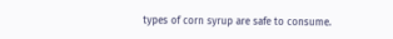types of corn syrup are safe to consume.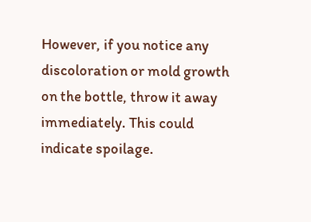However, if you notice any discoloration or mold growth on the bottle, throw it away immediately. This could indicate spoilage.